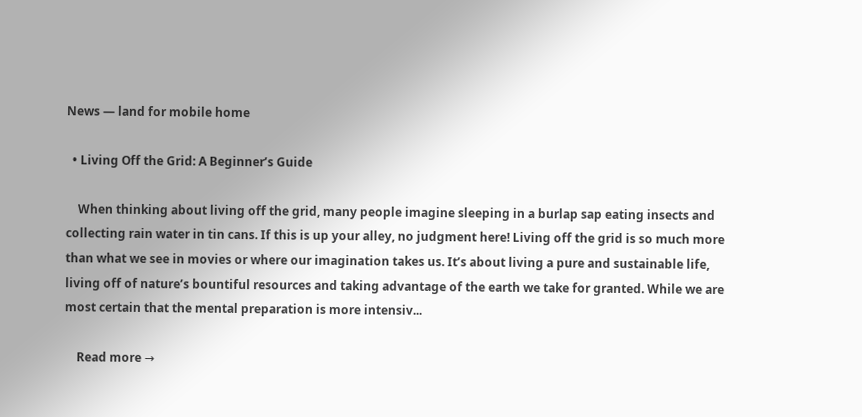News — land for mobile home

  • Living Off the Grid: A Beginner’s Guide

    When thinking about living off the grid, many people imagine sleeping in a burlap sap eating insects and collecting rain water in tin cans. If this is up your alley, no judgment here! Living off the grid is so much more than what we see in movies or where our imagination takes us. It’s about living a pure and sustainable life, living off of nature’s bountiful resources and taking advantage of the earth we take for granted. While we are most certain that the mental preparation is more intensiv...

    Read more →